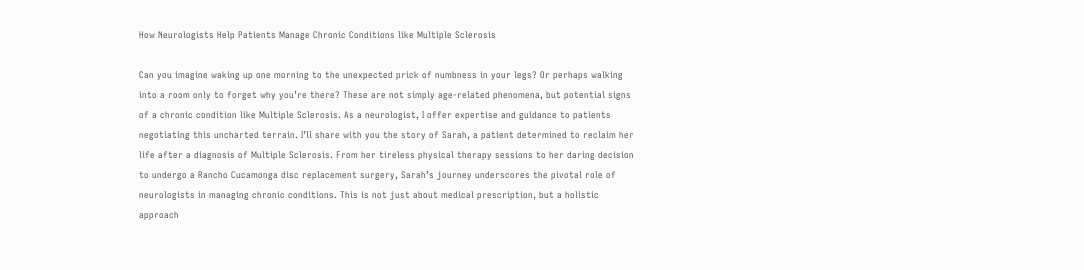How Neurologists Help Patients Manage Chronic Conditions like Multiple Sclerosis

Can you imagine waking up one morning to the unexpected prick of numbness in your legs? Or perhaps walking into a room only to forget why you’re there? These are not simply age-related phenomena, but potential signs of a chronic condition like Multiple Sclerosis. As a neurologist, I offer expertise and guidance to patients negotiating this uncharted terrain. I’ll share with you the story of Sarah, a patient determined to reclaim her life after a diagnosis of Multiple Sclerosis. From her tireless physical therapy sessions to her daring decision to undergo a Rancho Cucamonga disc replacement surgery, Sarah’s journey underscores the pivotal role of neurologists in managing chronic conditions. This is not just about medical prescription, but a holistic approach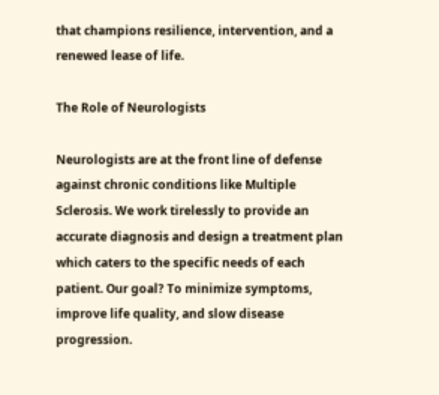that champions resilience, intervention, and a renewed lease of life.

The Role of Neurologists

Neurologists are at the front line of defense against chronic conditions like Multiple Sclerosis. We work tirelessly to provide an accurate diagnosis and design a treatment plan which caters to the specific needs of each patient. Our goal? To minimize symptoms, improve life quality, and slow disease progression.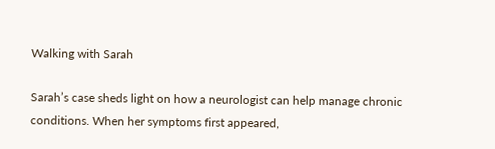Walking with Sarah

Sarah’s case sheds light on how a neurologist can help manage chronic conditions. When her symptoms first appeared,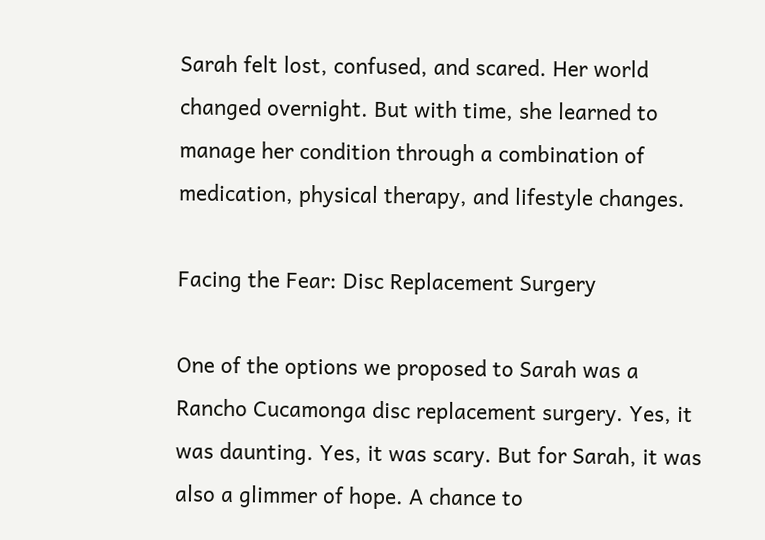Sarah felt lost, confused, and scared. Her world changed overnight. But with time, she learned to manage her condition through a combination of medication, physical therapy, and lifestyle changes.

Facing the Fear: Disc Replacement Surgery

One of the options we proposed to Sarah was a Rancho Cucamonga disc replacement surgery. Yes, it was daunting. Yes, it was scary. But for Sarah, it was also a glimmer of hope. A chance to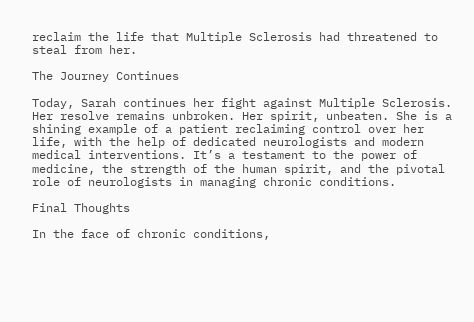reclaim the life that Multiple Sclerosis had threatened to steal from her.

The Journey Continues

Today, Sarah continues her fight against Multiple Sclerosis. Her resolve remains unbroken. Her spirit, unbeaten. She is a shining example of a patient reclaiming control over her life, with the help of dedicated neurologists and modern medical interventions. It’s a testament to the power of medicine, the strength of the human spirit, and the pivotal role of neurologists in managing chronic conditions.

Final Thoughts

In the face of chronic conditions,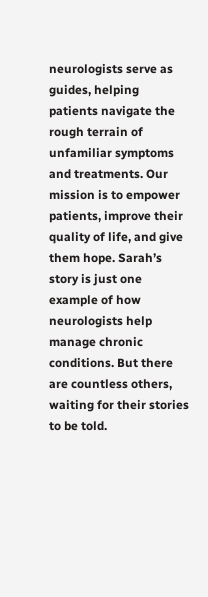neurologists serve as guides, helping patients navigate the rough terrain of unfamiliar symptoms and treatments. Our mission is to empower patients, improve their quality of life, and give them hope. Sarah’s story is just one example of how neurologists help manage chronic conditions. But there are countless others, waiting for their stories to be told.